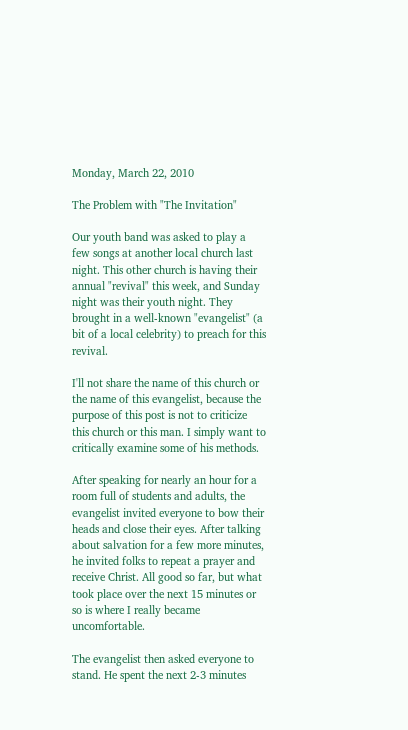Monday, March 22, 2010

The Problem with "The Invitation"

Our youth band was asked to play a few songs at another local church last night. This other church is having their annual "revival" this week, and Sunday night was their youth night. They brought in a well-known "evangelist" (a bit of a local celebrity) to preach for this revival.

I'll not share the name of this church or the name of this evangelist, because the purpose of this post is not to criticize this church or this man. I simply want to critically examine some of his methods.

After speaking for nearly an hour for a room full of students and adults, the evangelist invited everyone to bow their heads and close their eyes. After talking about salvation for a few more minutes, he invited folks to repeat a prayer and receive Christ. All good so far, but what took place over the next 15 minutes or so is where I really became uncomfortable.

The evangelist then asked everyone to stand. He spent the next 2-3 minutes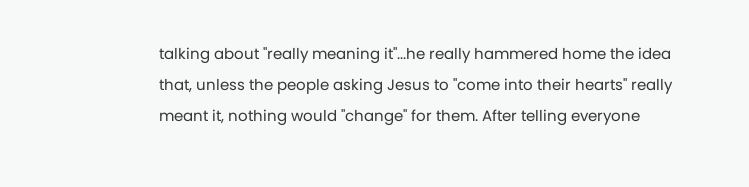talking about "really meaning it"...he really hammered home the idea that, unless the people asking Jesus to "come into their hearts" really meant it, nothing would "change" for them. After telling everyone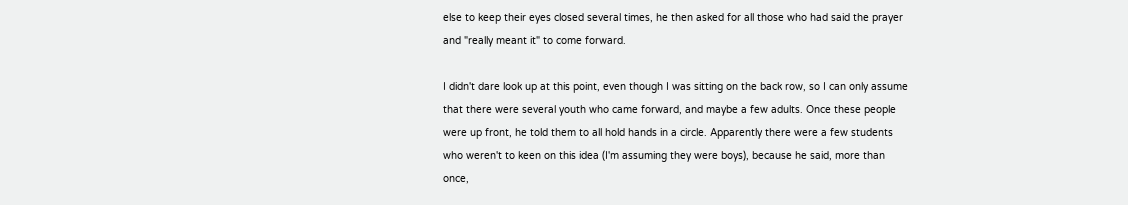else to keep their eyes closed several times, he then asked for all those who had said the prayer and "really meant it" to come forward.

I didn't dare look up at this point, even though I was sitting on the back row, so I can only assume that there were several youth who came forward, and maybe a few adults. Once these people were up front, he told them to all hold hands in a circle. Apparently there were a few students who weren't to keen on this idea (I'm assuming they were boys), because he said, more than once,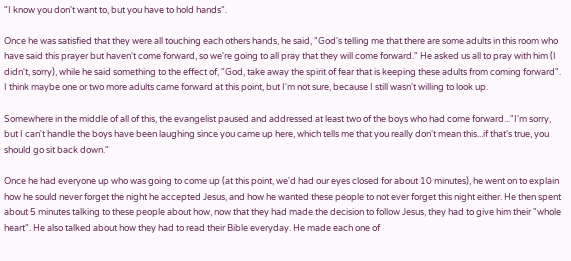"I know you don't want to, but you have to hold hands".

Once he was satisfied that they were all touching each others hands, he said, "God's telling me that there are some adults in this room who have said this prayer but haven't come forward, so we're going to all pray that they will come forward." He asked us all to pray with him (I didn't, sorry), while he said something to the effect of, "God, take away the spirit of fear that is keeping these adults from coming forward". I think maybe one or two more adults came forward at this point, but I'm not sure, because I still wasn't willing to look up.

Somewhere in the middle of all of this, the evangelist paused and addressed at least two of the boys who had come forward..."I'm sorry, but I can't handle the boys have been laughing since you came up here, which tells me that you really don't mean this...if that's true, you should go sit back down."

Once he had everyone up who was going to come up (at this point, we'd had our eyes closed for about 10 minutes), he went on to explain how he sould never forget the night he accepted Jesus, and how he wanted these people to not ever forget this night either. He then spent about 5 minutes talking to these people about how, now that they had made the decision to follow Jesus, they had to give him their "whole heart". He also talked about how they had to read their Bible everyday. He made each one of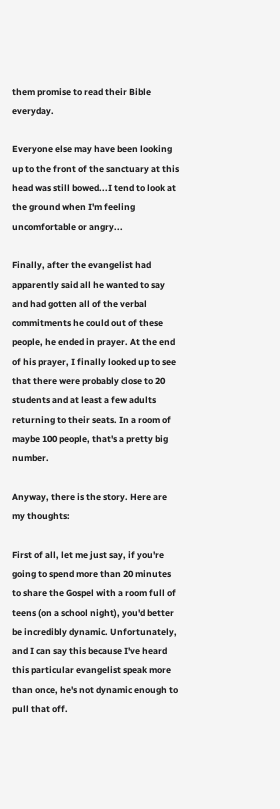them promise to read their Bible everyday.

Everyone else may have been looking up to the front of the sanctuary at this head was still bowed...I tend to look at the ground when I'm feeling uncomfortable or angry...

Finally, after the evangelist had apparently said all he wanted to say and had gotten all of the verbal commitments he could out of these people, he ended in prayer. At the end of his prayer, I finally looked up to see that there were probably close to 20 students and at least a few adults returning to their seats. In a room of maybe 100 people, that's a pretty big number.

Anyway, there is the story. Here are my thoughts:

First of all, let me just say, if you're going to spend more than 20 minutes to share the Gospel with a room full of teens (on a school night), you'd better be incredibly dynamic. Unfortunately, and I can say this because I've heard this particular evangelist speak more than once, he's not dynamic enough to pull that off.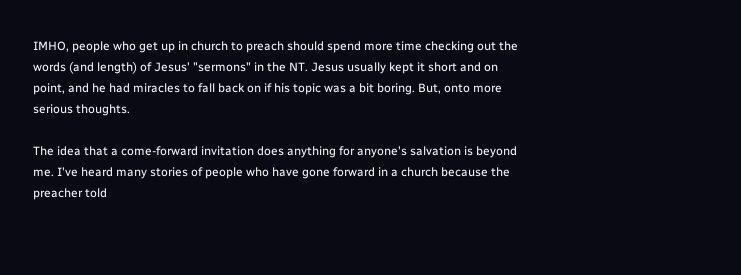IMHO, people who get up in church to preach should spend more time checking out the words (and length) of Jesus' "sermons" in the NT. Jesus usually kept it short and on point, and he had miracles to fall back on if his topic was a bit boring. But, onto more serious thoughts.

The idea that a come-forward invitation does anything for anyone's salvation is beyond me. I've heard many stories of people who have gone forward in a church because the preacher told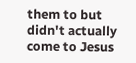them to but didn't actually come to Jesus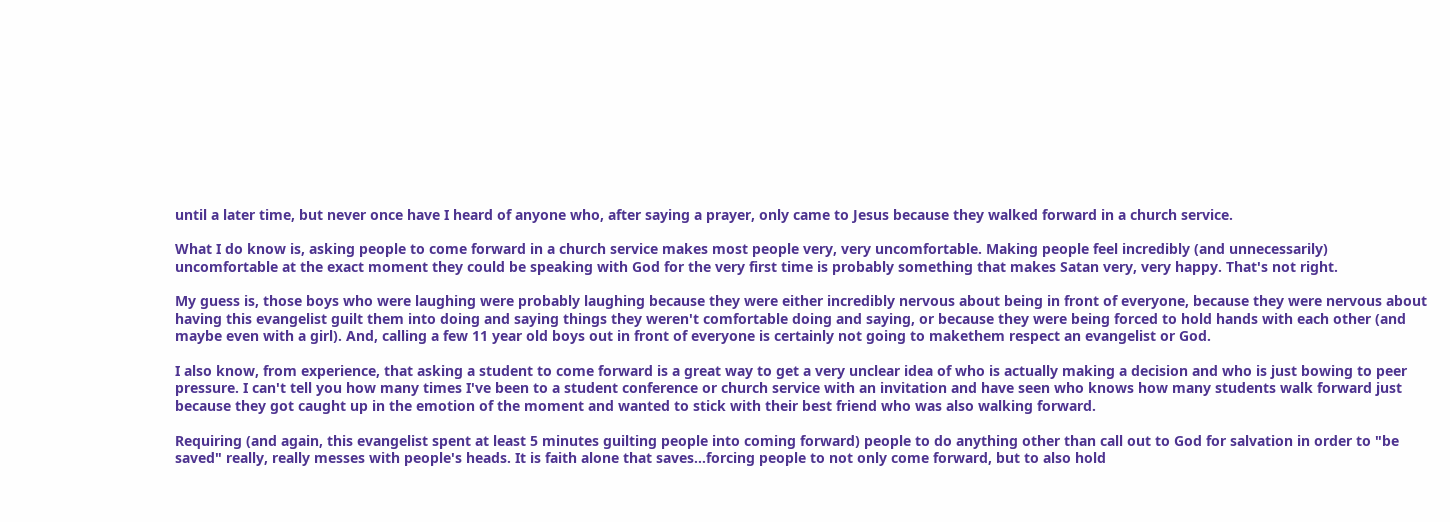until a later time, but never once have I heard of anyone who, after saying a prayer, only came to Jesus because they walked forward in a church service.

What I do know is, asking people to come forward in a church service makes most people very, very uncomfortable. Making people feel incredibly (and unnecessarily) uncomfortable at the exact moment they could be speaking with God for the very first time is probably something that makes Satan very, very happy. That's not right.

My guess is, those boys who were laughing were probably laughing because they were either incredibly nervous about being in front of everyone, because they were nervous about having this evangelist guilt them into doing and saying things they weren't comfortable doing and saying, or because they were being forced to hold hands with each other (and maybe even with a girl). And, calling a few 11 year old boys out in front of everyone is certainly not going to makethem respect an evangelist or God.

I also know, from experience, that asking a student to come forward is a great way to get a very unclear idea of who is actually making a decision and who is just bowing to peer pressure. I can't tell you how many times I've been to a student conference or church service with an invitation and have seen who knows how many students walk forward just because they got caught up in the emotion of the moment and wanted to stick with their best friend who was also walking forward.

Requiring (and again, this evangelist spent at least 5 minutes guilting people into coming forward) people to do anything other than call out to God for salvation in order to "be saved" really, really messes with people's heads. It is faith alone that saves...forcing people to not only come forward, but to also hold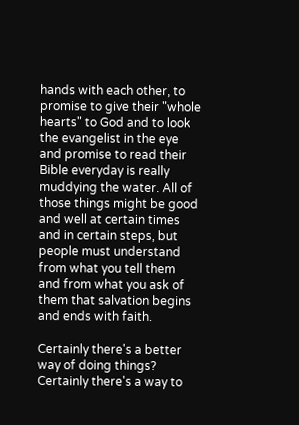hands with each other, to promise to give their "whole hearts" to God and to look the evangelist in the eye and promise to read their Bible everyday is really muddying the water. All of those things might be good and well at certain times and in certain steps, but people must understand from what you tell them and from what you ask of them that salvation begins and ends with faith.

Certainly there's a better way of doing things? Certainly there's a way to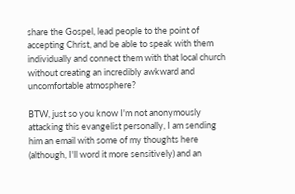share the Gospel, lead people to the point of accepting Christ, and be able to speak with them individually and connect them with that local church without creating an incredibly awkward and uncomfortable atmosphere?

BTW, just so you know I'm not anonymously attacking this evangelist personally, I am sending him an email with some of my thoughts here (although, I'll word it more sensitively) and an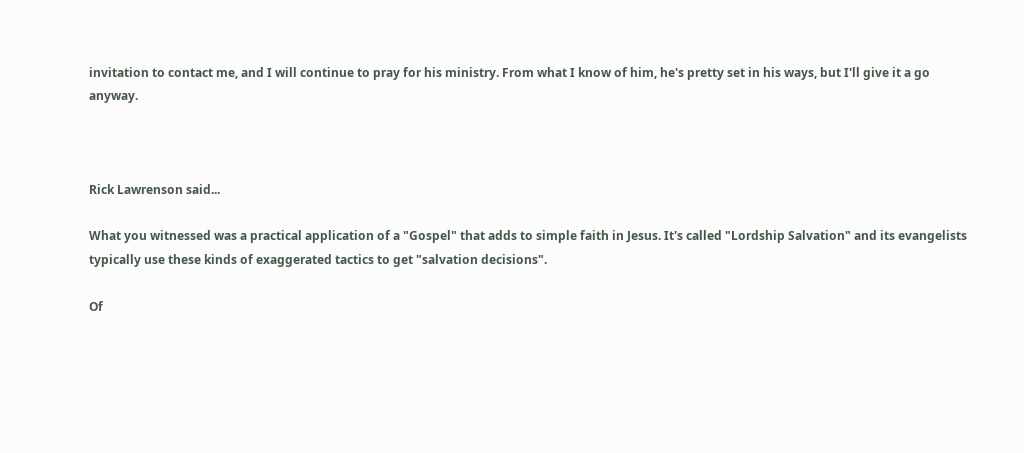invitation to contact me, and I will continue to pray for his ministry. From what I know of him, he's pretty set in his ways, but I'll give it a go anyway.



Rick Lawrenson said...

What you witnessed was a practical application of a "Gospel" that adds to simple faith in Jesus. It's called "Lordship Salvation" and its evangelists typically use these kinds of exaggerated tactics to get "salvation decisions".

Of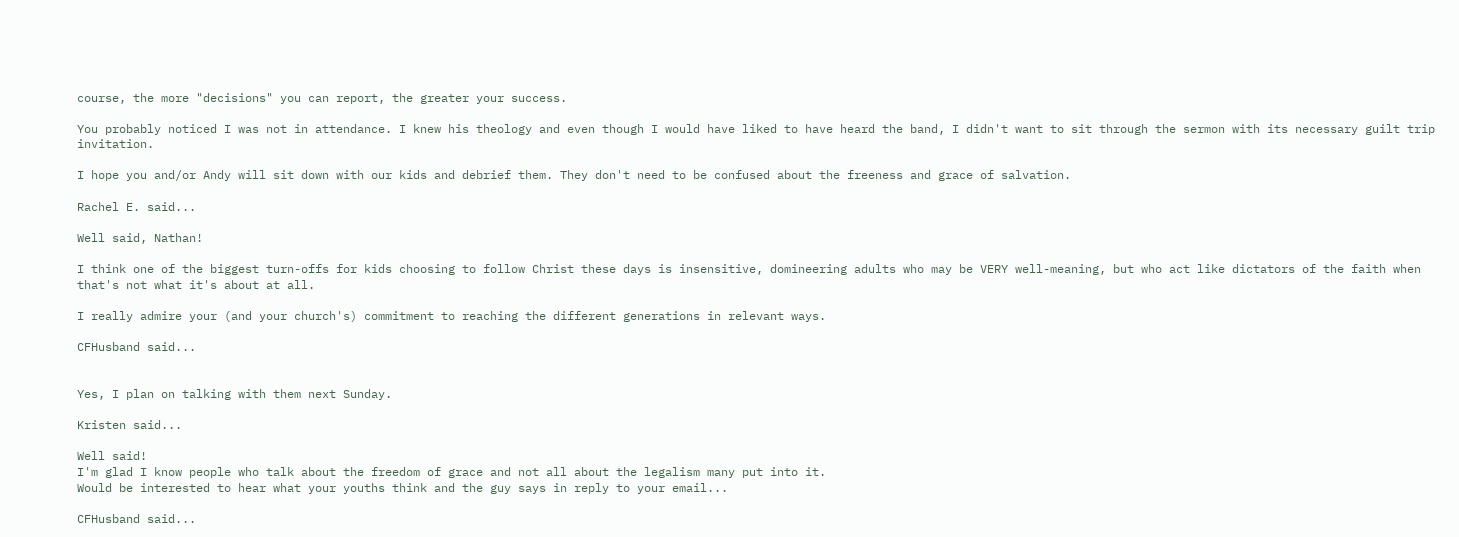course, the more "decisions" you can report, the greater your success.

You probably noticed I was not in attendance. I knew his theology and even though I would have liked to have heard the band, I didn't want to sit through the sermon with its necessary guilt trip invitation.

I hope you and/or Andy will sit down with our kids and debrief them. They don't need to be confused about the freeness and grace of salvation.

Rachel E. said...

Well said, Nathan!

I think one of the biggest turn-offs for kids choosing to follow Christ these days is insensitive, domineering adults who may be VERY well-meaning, but who act like dictators of the faith when that's not what it's about at all.

I really admire your (and your church's) commitment to reaching the different generations in relevant ways.

CFHusband said...


Yes, I plan on talking with them next Sunday.

Kristen said...

Well said!
I'm glad I know people who talk about the freedom of grace and not all about the legalism many put into it.
Would be interested to hear what your youths think and the guy says in reply to your email...

CFHusband said...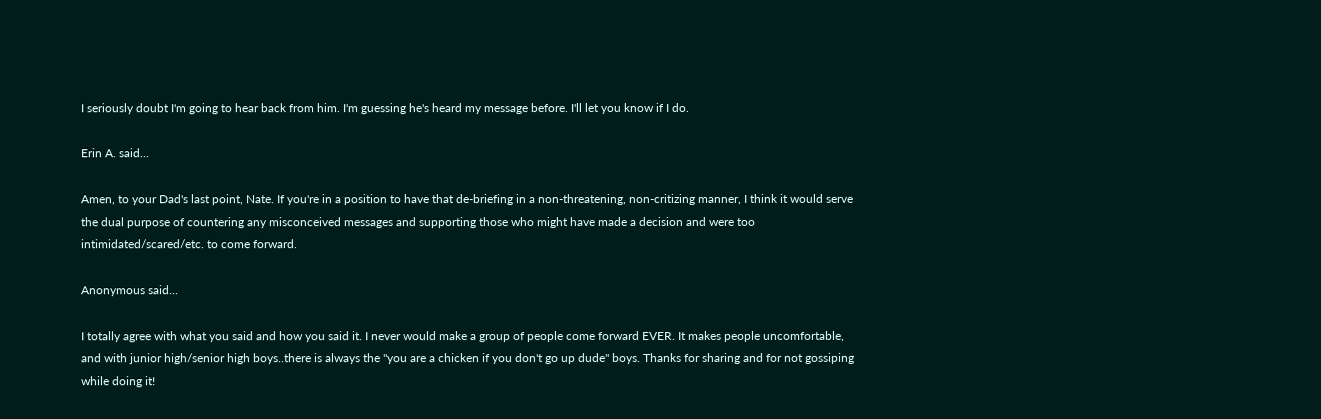I seriously doubt I'm going to hear back from him. I'm guessing he's heard my message before. I'll let you know if I do.

Erin A. said...

Amen, to your Dad's last point, Nate. If you're in a position to have that de-briefing in a non-threatening, non-critizing manner, I think it would serve the dual purpose of countering any misconceived messages and supporting those who might have made a decision and were too intimidated/scared/etc. to come forward.

Anonymous said...

I totally agree with what you said and how you said it. I never would make a group of people come forward EVER. It makes people uncomfortable, and with junior high/senior high boys..there is always the "you are a chicken if you don't go up dude" boys. Thanks for sharing and for not gossiping while doing it!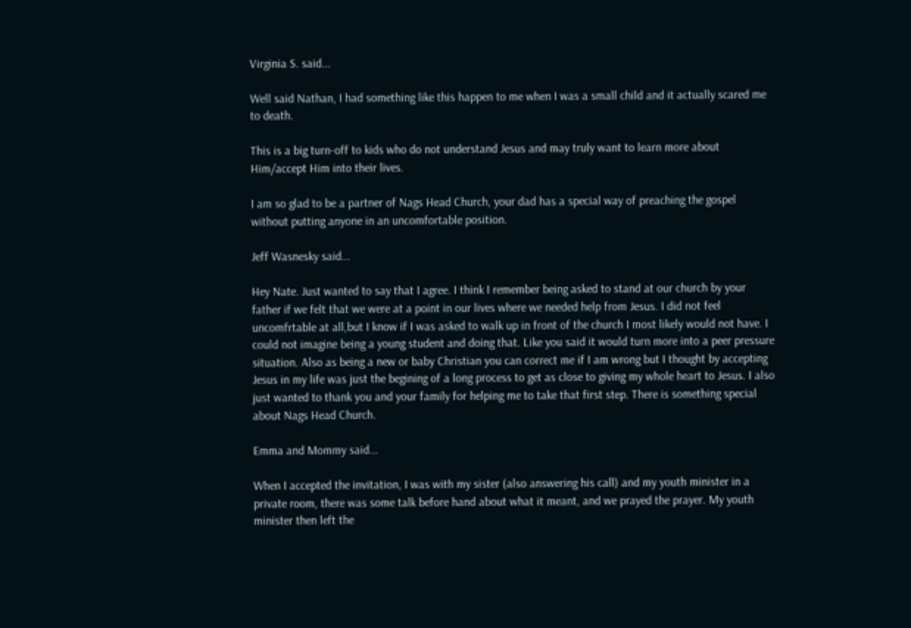Virginia S. said...

Well said Nathan, I had something like this happen to me when I was a small child and it actually scared me to death.

This is a big turn-off to kids who do not understand Jesus and may truly want to learn more about Him/accept Him into their lives.

I am so glad to be a partner of Nags Head Church, your dad has a special way of preaching the gospel without putting anyone in an uncomfortable position.

Jeff Wasnesky said...

Hey Nate. Just wanted to say that I agree. I think I remember being asked to stand at our church by your father if we felt that we were at a point in our lives where we needed help from Jesus. I did not feel uncomfrtable at all,but I know if I was asked to walk up in front of the church I most likely would not have. I could not imagine being a young student and doing that. Like you said it would turn more into a peer pressure situation. Also as being a new or baby Christian you can correct me if I am wrong but I thought by accepting Jesus in my life was just the begining of a long process to get as close to giving my whole heart to Jesus. I also just wanted to thank you and your family for helping me to take that first step. There is something special about Nags Head Church.

Emma and Mommy said...

When I accepted the invitation, I was with my sister (also answering his call) and my youth minister in a private room, there was some talk before hand about what it meant, and we prayed the prayer. My youth minister then left the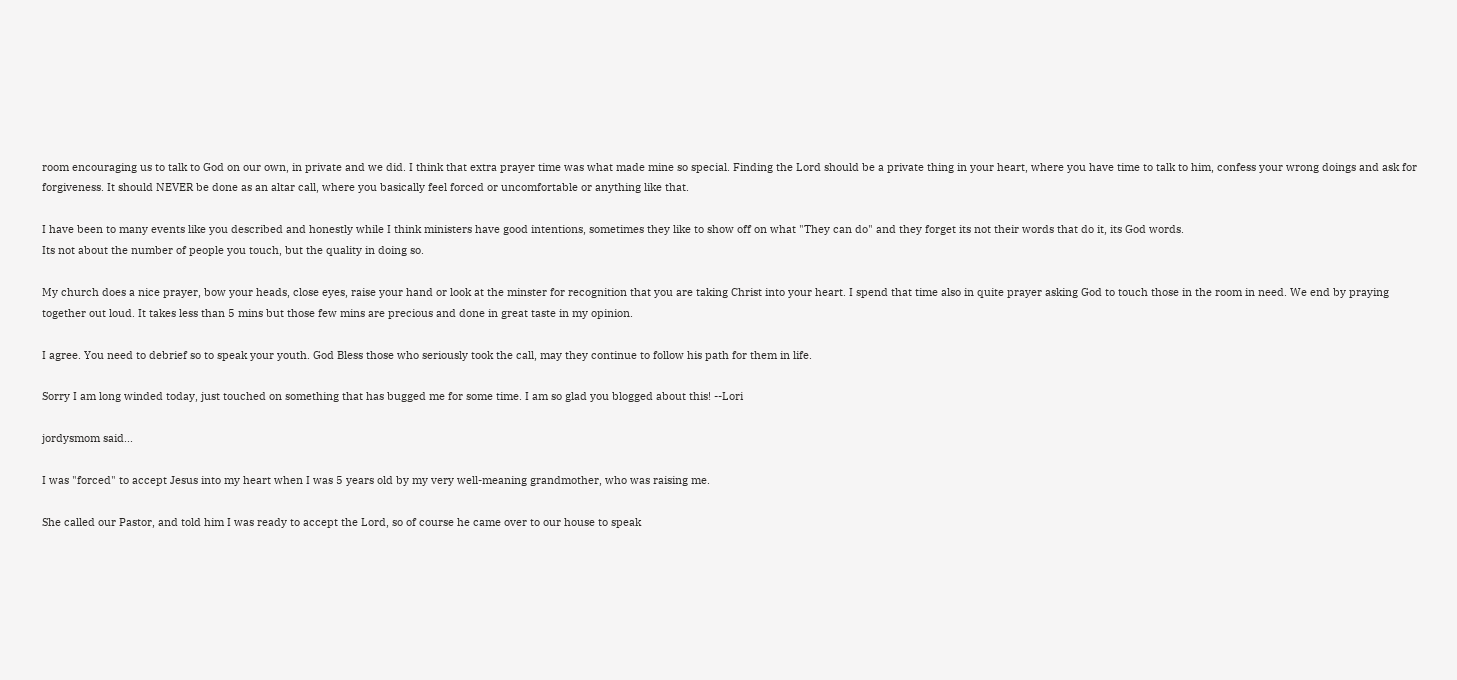room encouraging us to talk to God on our own, in private and we did. I think that extra prayer time was what made mine so special. Finding the Lord should be a private thing in your heart, where you have time to talk to him, confess your wrong doings and ask for forgiveness. It should NEVER be done as an altar call, where you basically feel forced or uncomfortable or anything like that.

I have been to many events like you described and honestly while I think ministers have good intentions, sometimes they like to show off on what "They can do" and they forget its not their words that do it, its God words.
Its not about the number of people you touch, but the quality in doing so.

My church does a nice prayer, bow your heads, close eyes, raise your hand or look at the minster for recognition that you are taking Christ into your heart. I spend that time also in quite prayer asking God to touch those in the room in need. We end by praying together out loud. It takes less than 5 mins but those few mins are precious and done in great taste in my opinion.

I agree. You need to debrief so to speak your youth. God Bless those who seriously took the call, may they continue to follow his path for them in life.

Sorry I am long winded today, just touched on something that has bugged me for some time. I am so glad you blogged about this! --Lori

jordysmom said...

I was "forced" to accept Jesus into my heart when I was 5 years old by my very well-meaning grandmother, who was raising me.

She called our Pastor, and told him I was ready to accept the Lord, so of course he came over to our house to speak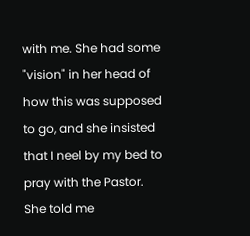with me. She had some "vision" in her head of how this was supposed to go, and she insisted that I neel by my bed to pray with the Pastor. She told me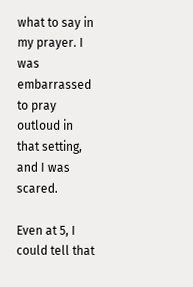what to say in my prayer. I was embarrassed to pray outloud in that setting, and I was scared.

Even at 5, I could tell that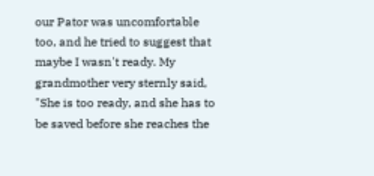our Pator was uncomfortable too, and he tried to suggest that maybe I wasn't ready. My grandmother very sternly said, "She is too ready, and she has to be saved before she reaches the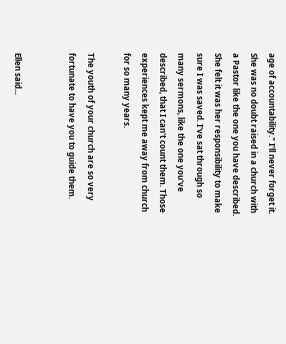age of accountability." I'll never forget it. She was no doubt raised in a church with a Pastor like the one you have described. She felt it was her responsibility to make sure I was saved. I've sat through so many sermons, like the one you've described, that I can't count them. Those experiences kept me away from church for so many years.

The youth of your church are so very fortunate to have you to guide them.


Ellen said...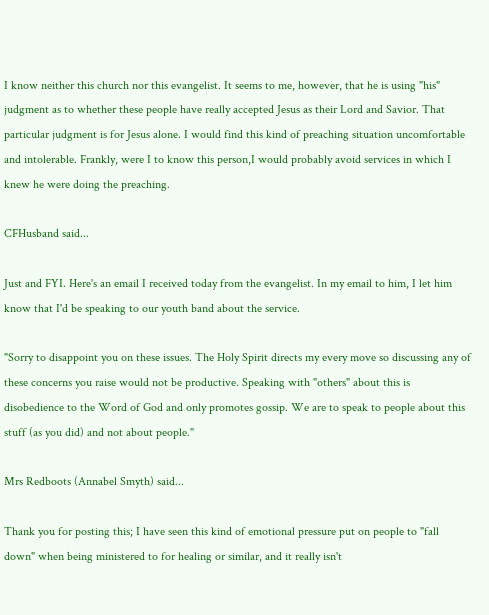I know neither this church nor this evangelist. It seems to me, however, that he is using "his" judgment as to whether these people have really accepted Jesus as their Lord and Savior. That particular judgment is for Jesus alone. I would find this kind of preaching situation uncomfortable and intolerable. Frankly, were I to know this person,I would probably avoid services in which I knew he were doing the preaching.

CFHusband said...

Just and FYI. Here's an email I received today from the evangelist. In my email to him, I let him know that I'd be speaking to our youth band about the service.

"Sorry to disappoint you on these issues. The Holy Spirit directs my every move so discussing any of these concerns you raise would not be productive. Speaking with "others" about this is disobedience to the Word of God and only promotes gossip. We are to speak to people about this stuff (as you did) and not about people."

Mrs Redboots (Annabel Smyth) said...

Thank you for posting this; I have seen this kind of emotional pressure put on people to "fall down" when being ministered to for healing or similar, and it really isn't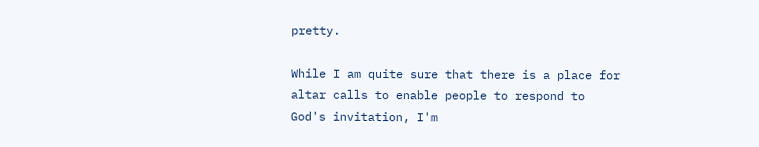pretty.

While I am quite sure that there is a place for altar calls to enable people to respond to God's invitation, I'm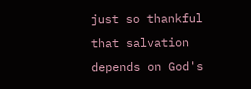just so thankful that salvation depends on God's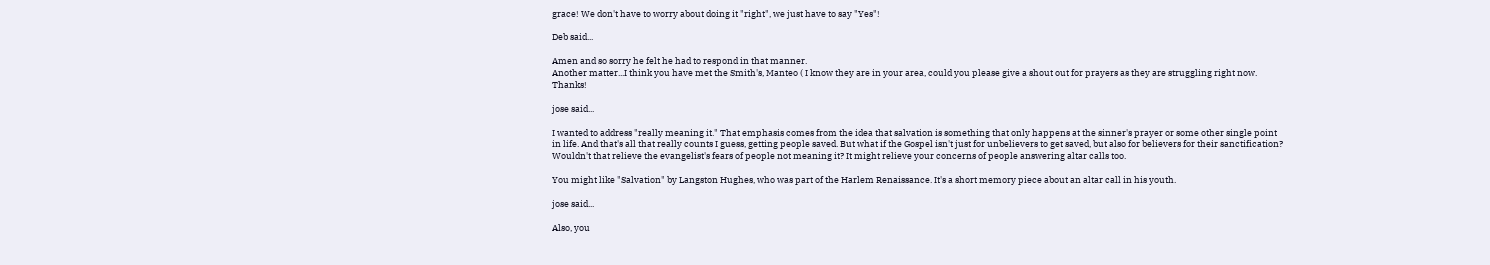grace! We don't have to worry about doing it "right", we just have to say "Yes"!

Deb said...

Amen and so sorry he felt he had to respond in that manner.
Another matter...I think you have met the Smith's, Manteo ( I know they are in your area, could you please give a shout out for prayers as they are struggling right now. Thanks!

jose said...

I wanted to address "really meaning it." That emphasis comes from the idea that salvation is something that only happens at the sinner's prayer or some other single point in life. And that's all that really counts I guess, getting people saved. But what if the Gospel isn't just for unbelievers to get saved, but also for believers for their sanctification? Wouldn't that relieve the evangelist's fears of people not meaning it? It might relieve your concerns of people answering altar calls too.

You might like "Salvation" by Langston Hughes, who was part of the Harlem Renaissance. It's a short memory piece about an altar call in his youth.

jose said...

Also, you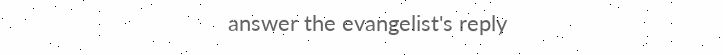answer the evangelist's reply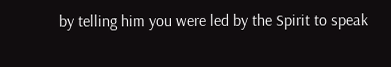by telling him you were led by the Spirit to speak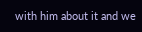with him about it and we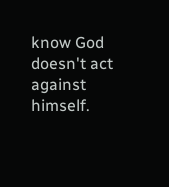know God doesn't act against himself.